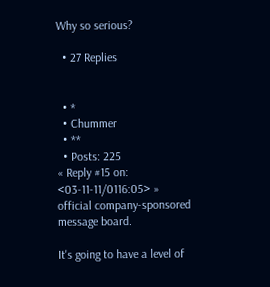Why so serious?

  • 27 Replies


  • *
  • Chummer
  • **
  • Posts: 225
« Reply #15 on: <03-11-11/0116:05> »
official company-sponsored message board.

It's going to have a level of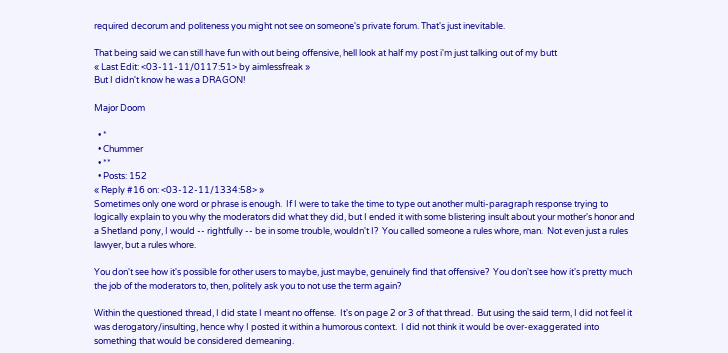required decorum and politeness you might not see on someone's private forum. That's just inevitable.

That being said we can still have fun with out being offensive, hell look at half my post i'm just talking out of my butt
« Last Edit: <03-11-11/0117:51> by aimlessfreak »
But I didn't know he was a DRAGON!

Major Doom

  • *
  • Chummer
  • **
  • Posts: 152
« Reply #16 on: <03-12-11/1334:58> »
Sometimes only one word or phrase is enough.  If I were to take the time to type out another multi-paragraph response trying to logically explain to you why the moderators did what they did, but I ended it with some blistering insult about your mother's honor and a Shetland pony, I would -- rightfully -- be in some trouble, wouldn't I?  You called someone a rules whore, man.  Not even just a rules lawyer, but a rules whore.

You don't see how it's possible for other users to maybe, just maybe, genuinely find that offensive?  You don't see how it's pretty much the job of the moderators to, then, politely ask you to not use the term again?

Within the questioned thread, I did state I meant no offense.  It's on page 2 or 3 of that thread.  But using the said term, I did not feel it was derogatory/insulting, hence why I posted it within a humorous context.  I did not think it would be over-exaggerated into something that would be considered demeaning.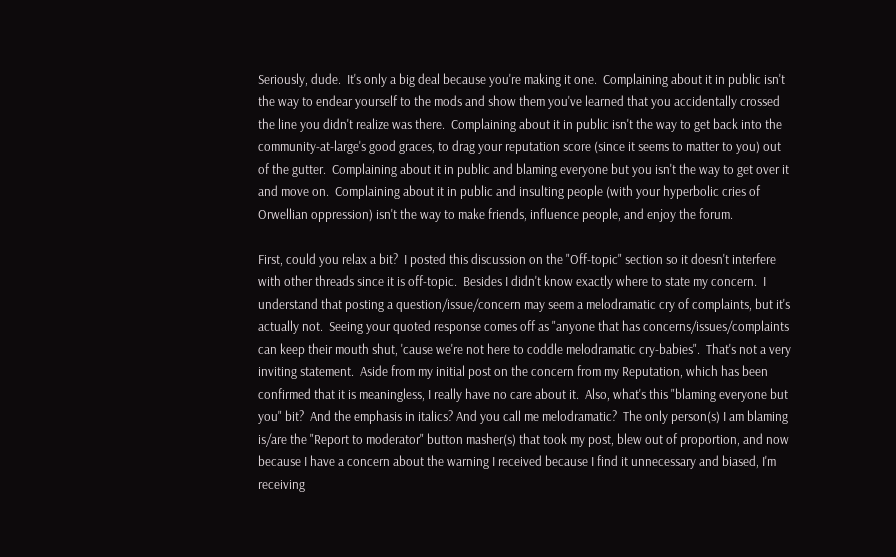Seriously, dude.  It's only a big deal because you're making it one.  Complaining about it in public isn't the way to endear yourself to the mods and show them you've learned that you accidentally crossed the line you didn't realize was there.  Complaining about it in public isn't the way to get back into the community-at-large's good graces, to drag your reputation score (since it seems to matter to you) out of the gutter.  Complaining about it in public and blaming everyone but you isn't the way to get over it and move on.  Complaining about it in public and insulting people (with your hyperbolic cries of Orwellian oppression) isn't the way to make friends, influence people, and enjoy the forum.

First, could you relax a bit?  I posted this discussion on the "Off-topic" section so it doesn't interfere with other threads since it is off-topic.  Besides I didn't know exactly where to state my concern.  I understand that posting a question/issue/concern may seem a melodramatic cry of complaints, but it's actually not.  Seeing your quoted response comes off as "anyone that has concerns/issues/complaints can keep their mouth shut, 'cause we're not here to coddle melodramatic cry-babies".  That's not a very inviting statement.  Aside from my initial post on the concern from my Reputation, which has been confirmed that it is meaningless, I really have no care about it.  Also, what's this "blaming everyone but you" bit?  And the emphasis in italics? And you call me melodramatic?  The only person(s) I am blaming is/are the "Report to moderator" button masher(s) that took my post, blew out of proportion, and now because I have a concern about the warning I received because I find it unnecessary and biased, I'm receiving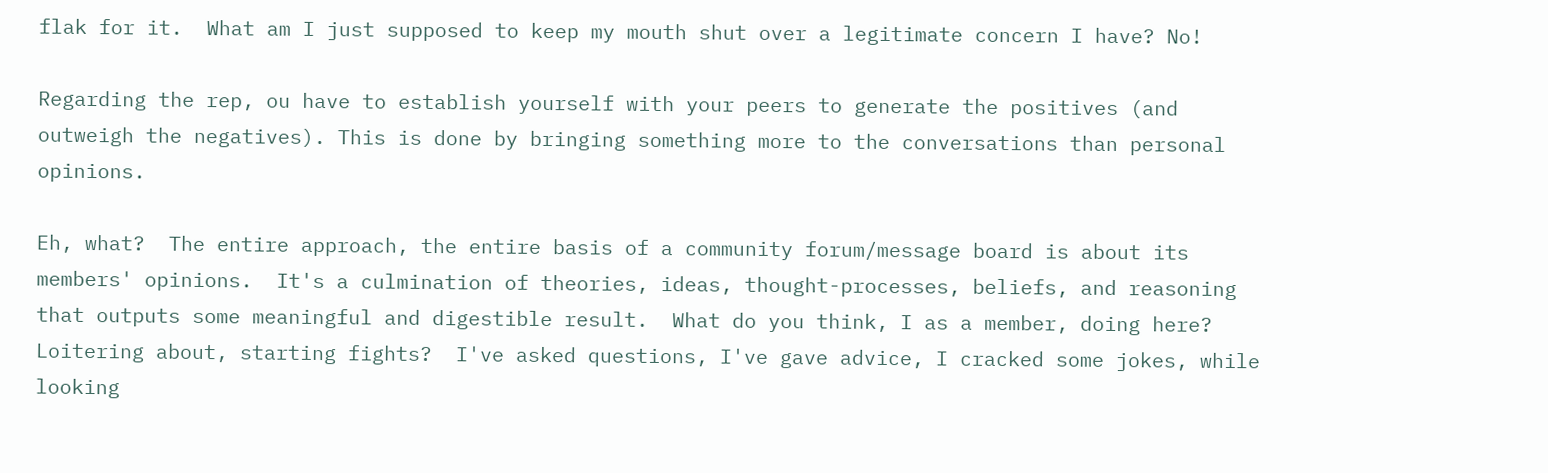flak for it.  What am I just supposed to keep my mouth shut over a legitimate concern I have? No!

Regarding the rep, ou have to establish yourself with your peers to generate the positives (and outweigh the negatives). This is done by bringing something more to the conversations than personal opinions.

Eh, what?  The entire approach, the entire basis of a community forum/message board is about its members' opinions.  It's a culmination of theories, ideas, thought-processes, beliefs, and reasoning that outputs some meaningful and digestible result.  What do you think, I as a member, doing here?  Loitering about, starting fights?  I've asked questions, I've gave advice, I cracked some jokes, while looking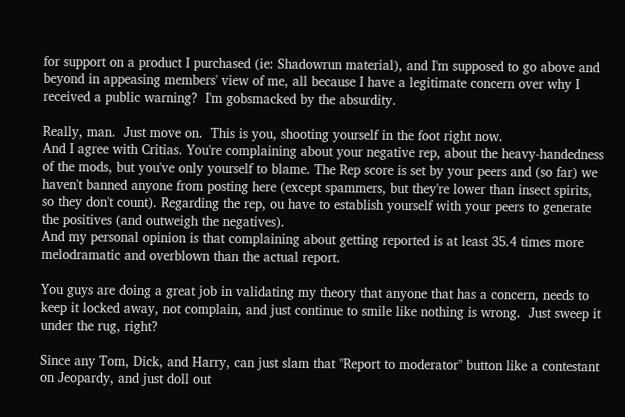for support on a product I purchased (ie: Shadowrun material), and I'm supposed to go above and beyond in appeasing members' view of me, all because I have a legitimate concern over why I received a public warning?  I'm gobsmacked by the absurdity.

Really, man.  Just move on.  This is you, shooting yourself in the foot right now.
And I agree with Critias. You're complaining about your negative rep, about the heavy-handedness of the mods, but you've only yourself to blame. The Rep score is set by your peers and (so far) we haven't banned anyone from posting here (except spammers, but they're lower than insect spirits, so they don't count). Regarding the rep, ou have to establish yourself with your peers to generate the positives (and outweigh the negatives).
And my personal opinion is that complaining about getting reported is at least 35.4 times more melodramatic and overblown than the actual report.

You guys are doing a great job in validating my theory that anyone that has a concern, needs to keep it locked away, not complain, and just continue to smile like nothing is wrong.  Just sweep it under the rug, right?

Since any Tom, Dick, and Harry, can just slam that "Report to moderator" button like a contestant on Jeopardy, and just doll out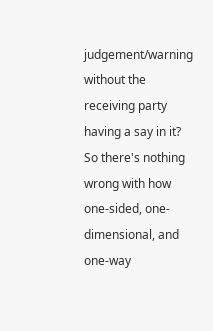judgement/warning without the receiving party having a say in it?  So there's nothing wrong with how one-sided, one-dimensional, and one-way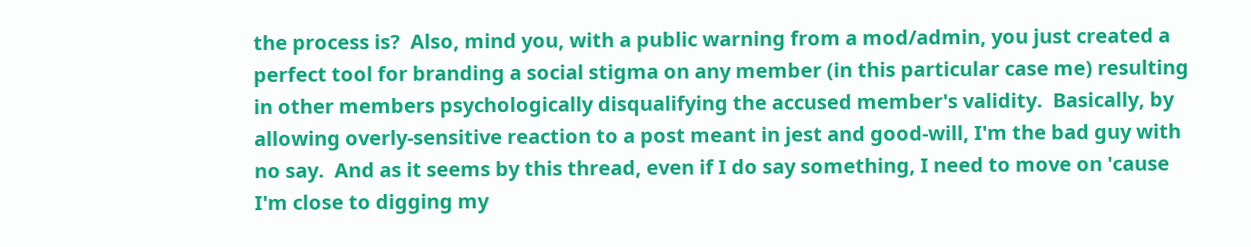the process is?  Also, mind you, with a public warning from a mod/admin, you just created a perfect tool for branding a social stigma on any member (in this particular case me) resulting in other members psychologically disqualifying the accused member's validity.  Basically, by allowing overly-sensitive reaction to a post meant in jest and good-will, I'm the bad guy with no say.  And as it seems by this thread, even if I do say something, I need to move on 'cause I'm close to digging my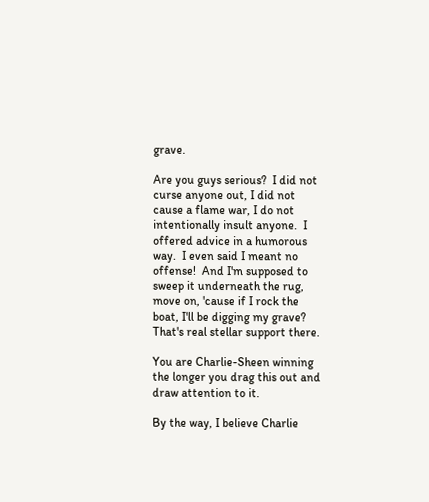grave.

Are you guys serious?  I did not curse anyone out, I did not cause a flame war, I do not intentionally insult anyone.  I offered advice in a humorous way.  I even said I meant no offense!  And I'm supposed to sweep it underneath the rug, move on, 'cause if I rock the boat, I'll be digging my grave?  That's real stellar support there.

You are Charlie-Sheen winning the longer you drag this out and draw attention to it.

By the way, I believe Charlie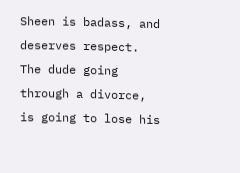Sheen is badass, and deserves respect.  The dude going through a divorce, is going to lose his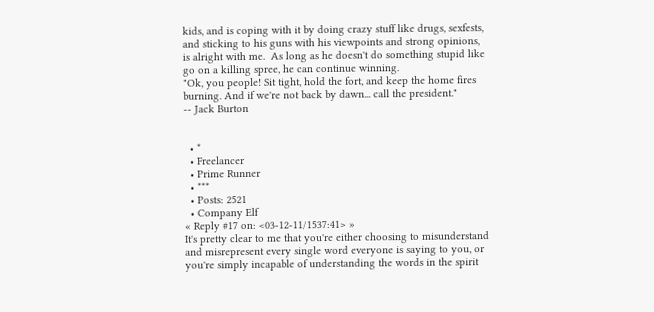kids, and is coping with it by doing crazy stuff like drugs, sexfests, and sticking to his guns with his viewpoints and strong opinions, is alright with me.  As long as he doesn't do something stupid like go on a killing spree, he can continue winning.
"Ok, you people! Sit tight, hold the fort, and keep the home fires burning. And if we're not back by dawn... call the president."
-- Jack Burton


  • *
  • Freelancer
  • Prime Runner
  • ***
  • Posts: 2521
  • Company Elf
« Reply #17 on: <03-12-11/1537:41> »
It's pretty clear to me that you're either choosing to misunderstand and misrepresent every single word everyone is saying to you, or you're simply incapable of understanding the words in the spirit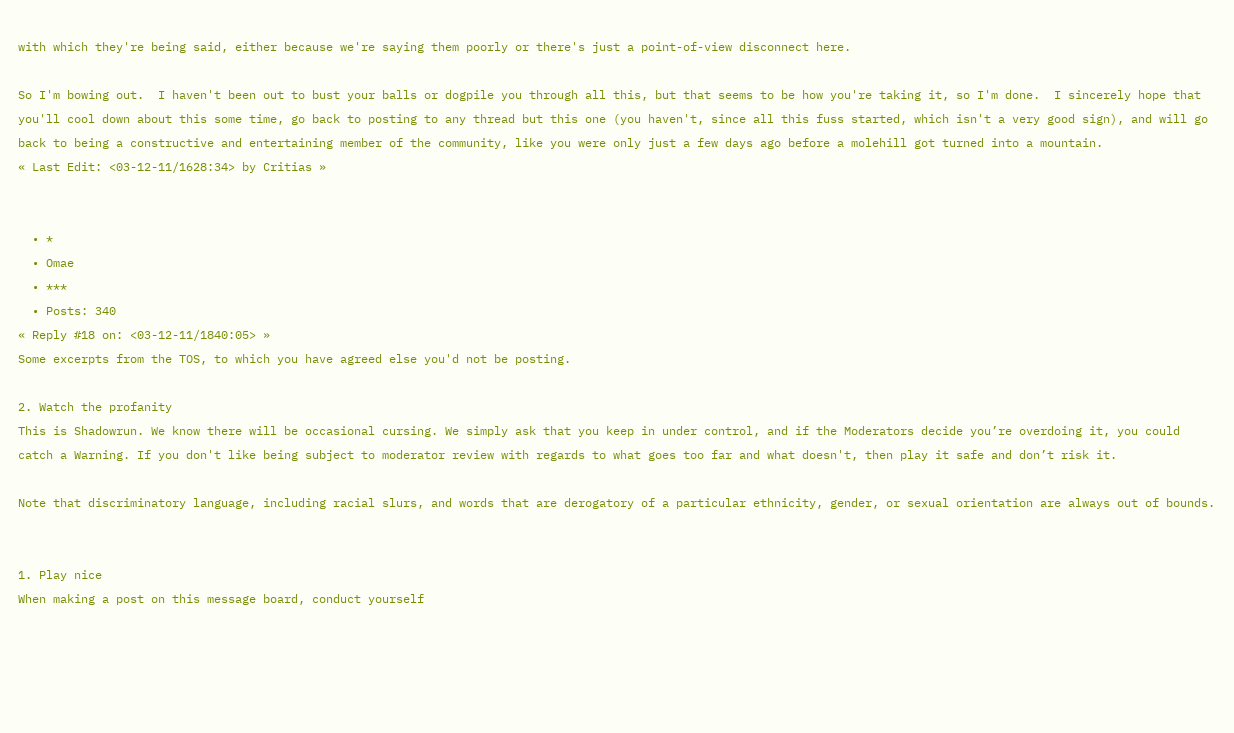with which they're being said, either because we're saying them poorly or there's just a point-of-view disconnect here.

So I'm bowing out.  I haven't been out to bust your balls or dogpile you through all this, but that seems to be how you're taking it, so I'm done.  I sincerely hope that you'll cool down about this some time, go back to posting to any thread but this one (you haven't, since all this fuss started, which isn't a very good sign), and will go back to being a constructive and entertaining member of the community, like you were only just a few days ago before a molehill got turned into a mountain.
« Last Edit: <03-12-11/1628:34> by Critias »


  • *
  • Omae
  • ***
  • Posts: 340
« Reply #18 on: <03-12-11/1840:05> »
Some excerpts from the TOS, to which you have agreed else you'd not be posting.

2. Watch the profanity
This is Shadowrun. We know there will be occasional cursing. We simply ask that you keep in under control, and if the Moderators decide you’re overdoing it, you could catch a Warning. If you don't like being subject to moderator review with regards to what goes too far and what doesn't, then play it safe and don’t risk it.

Note that discriminatory language, including racial slurs, and words that are derogatory of a particular ethnicity, gender, or sexual orientation are always out of bounds.


1. Play nice
When making a post on this message board, conduct yourself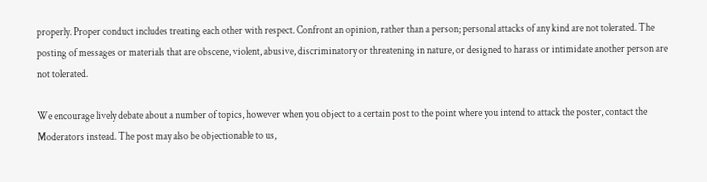properly. Proper conduct includes treating each other with respect. Confront an opinion, rather than a person; personal attacks of any kind are not tolerated. The posting of messages or materials that are obscene, violent, abusive, discriminatory or threatening in nature, or designed to harass or intimidate another person are not tolerated.

We encourage lively debate about a number of topics, however when you object to a certain post to the point where you intend to attack the poster, contact the Moderators instead. The post may also be objectionable to us,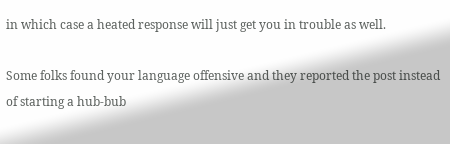in which case a heated response will just get you in trouble as well.

Some folks found your language offensive and they reported the post instead of starting a hub-bub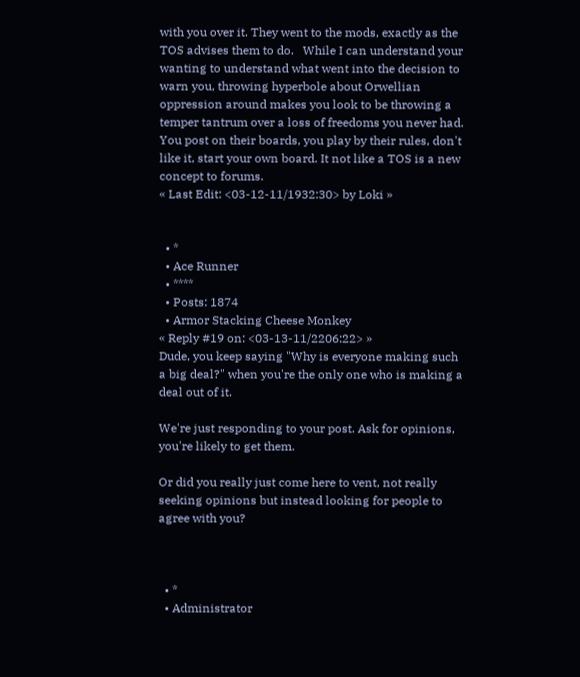with you over it. They went to the mods, exactly as the TOS advises them to do.   While I can understand your wanting to understand what went into the decision to warn you, throwing hyperbole about Orwellian oppression around makes you look to be throwing a temper tantrum over a loss of freedoms you never had. You post on their boards, you play by their rules, don't like it, start your own board. It not like a TOS is a new concept to forums.
« Last Edit: <03-12-11/1932:30> by Loki »


  • *
  • Ace Runner
  • ****
  • Posts: 1874
  • Armor Stacking Cheese Monkey
« Reply #19 on: <03-13-11/2206:22> »
Dude, you keep saying "Why is everyone making such a big deal?" when you're the only one who is making a deal out of it.

We're just responding to your post. Ask for opinions, you're likely to get them.

Or did you really just come here to vent, not really seeking opinions but instead looking for people to agree with you?



  • *
  • Administrator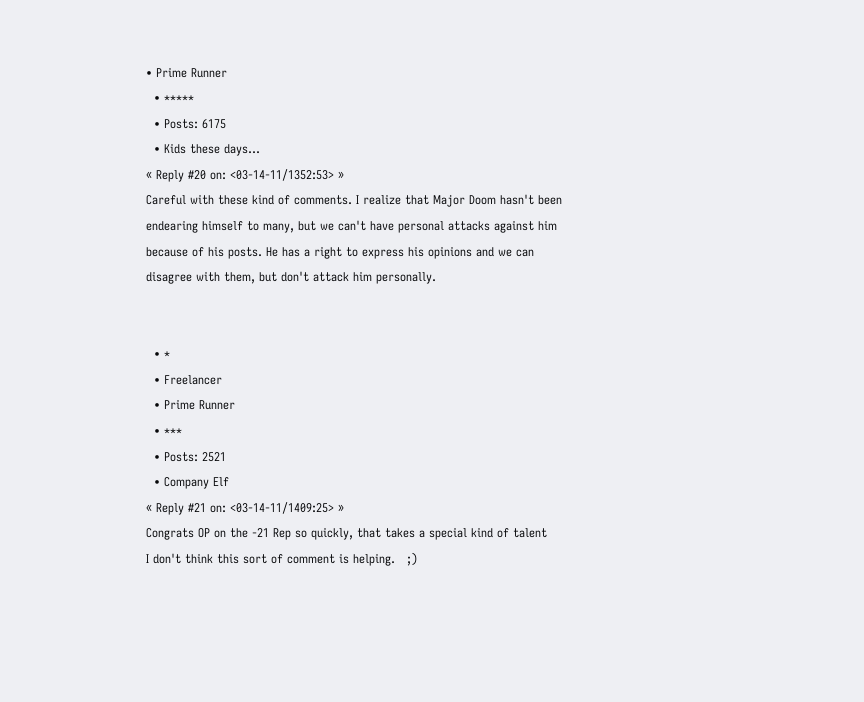• Prime Runner
  • *****
  • Posts: 6175
  • Kids these days...
« Reply #20 on: <03-14-11/1352:53> »
Careful with these kind of comments. I realize that Major Doom hasn't been endearing himself to many, but we can't have personal attacks against him because of his posts. He has a right to express his opinions and we can disagree with them, but don't attack him personally.


  • *
  • Freelancer
  • Prime Runner
  • ***
  • Posts: 2521
  • Company Elf
« Reply #21 on: <03-14-11/1409:25> »
Congrats OP on the -21 Rep so quickly, that takes a special kind of talent
I don't think this sort of comment is helping.   ;)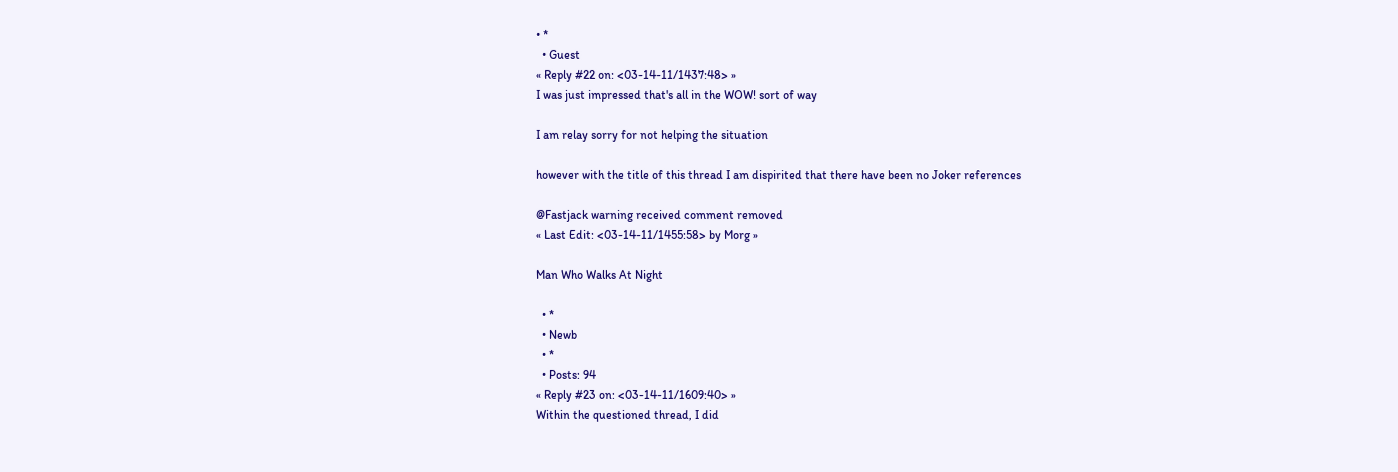• *
  • Guest
« Reply #22 on: <03-14-11/1437:48> »
I was just impressed that's all in the WOW! sort of way

I am relay sorry for not helping the situation

however with the title of this thread I am dispirited that there have been no Joker references

@Fastjack warning received comment removed
« Last Edit: <03-14-11/1455:58> by Morg »

Man Who Walks At Night

  • *
  • Newb
  • *
  • Posts: 94
« Reply #23 on: <03-14-11/1609:40> »
Within the questioned thread, I did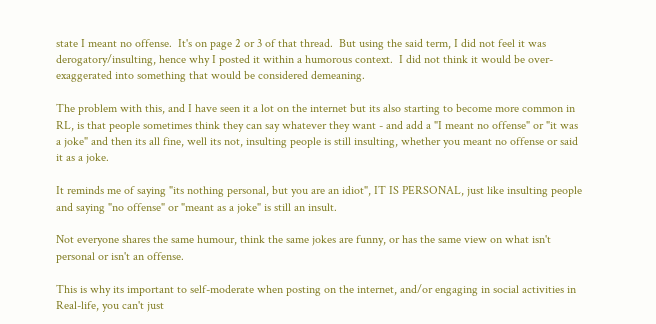state I meant no offense.  It's on page 2 or 3 of that thread.  But using the said term, I did not feel it was derogatory/insulting, hence why I posted it within a humorous context.  I did not think it would be over-exaggerated into something that would be considered demeaning.

The problem with this, and I have seen it a lot on the internet but its also starting to become more common in RL, is that people sometimes think they can say whatever they want - and add a "I meant no offense" or "it was a joke" and then its all fine, well its not, insulting people is still insulting, whether you meant no offense or said it as a joke.

It reminds me of saying "its nothing personal, but you are an idiot", IT IS PERSONAL, just like insulting people and saying "no offense" or "meant as a joke" is still an insult.

Not everyone shares the same humour, think the same jokes are funny, or has the same view on what isn't personal or isn't an offense.

This is why its important to self-moderate when posting on the internet, and/or engaging in social activities in Real-life, you can't just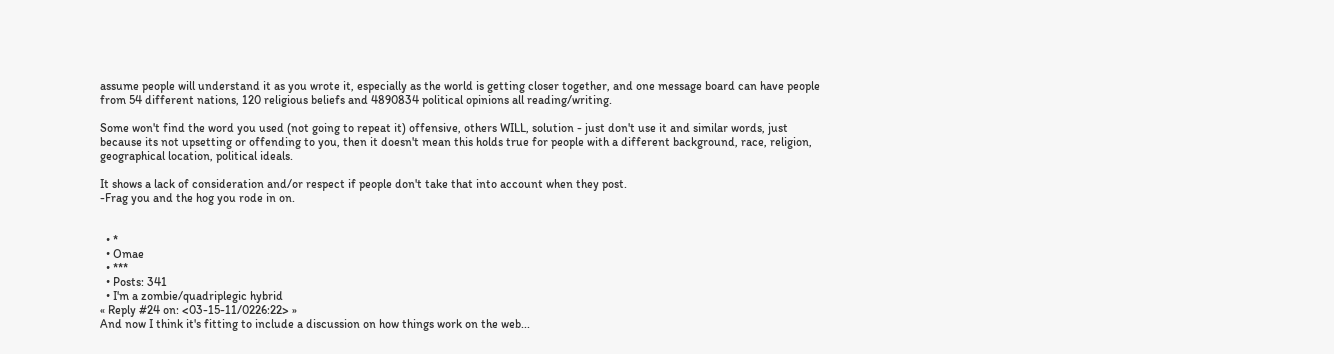assume people will understand it as you wrote it, especially as the world is getting closer together, and one message board can have people from 54 different nations, 120 religious beliefs and 4890834 political opinions all reading/writing.

Some won't find the word you used (not going to repeat it) offensive, others WILL, solution - just don't use it and similar words, just because its not upsetting or offending to you, then it doesn't mean this holds true for people with a different background, race, religion, geographical location, political ideals.

It shows a lack of consideration and/or respect if people don't take that into account when they post.
-Frag you and the hog you rode in on.


  • *
  • Omae
  • ***
  • Posts: 341
  • I'm a zombie/quadriplegic hybrid
« Reply #24 on: <03-15-11/0226:22> »
And now I think it's fitting to include a discussion on how things work on the web...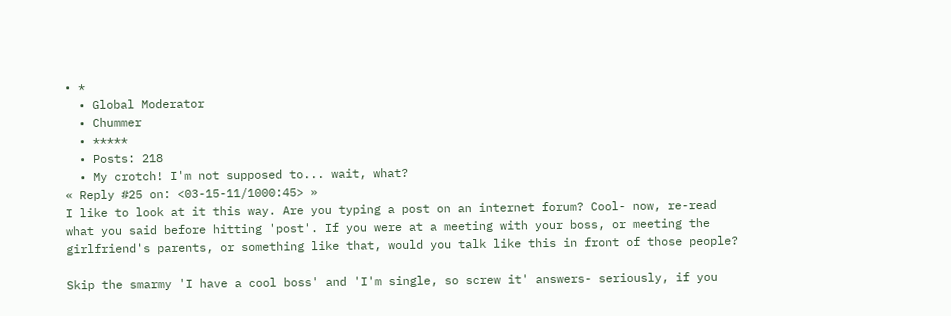• *
  • Global Moderator
  • Chummer
  • *****
  • Posts: 218
  • My crotch! I'm not supposed to... wait, what?
« Reply #25 on: <03-15-11/1000:45> »
I like to look at it this way. Are you typing a post on an internet forum? Cool- now, re-read what you said before hitting 'post'. If you were at a meeting with your boss, or meeting the girlfriend's parents, or something like that, would you talk like this in front of those people?

Skip the smarmy 'I have a cool boss' and 'I'm single, so screw it' answers- seriously, if you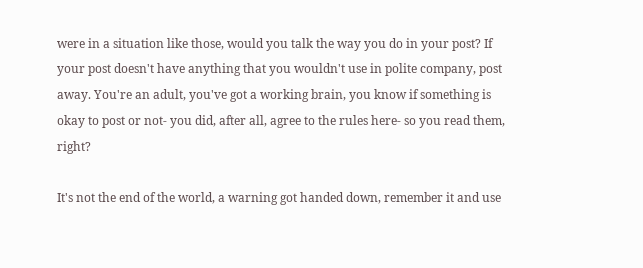were in a situation like those, would you talk the way you do in your post? If your post doesn't have anything that you wouldn't use in polite company, post away. You're an adult, you've got a working brain, you know if something is okay to post or not- you did, after all, agree to the rules here- so you read them, right?

It's not the end of the world, a warning got handed down, remember it and use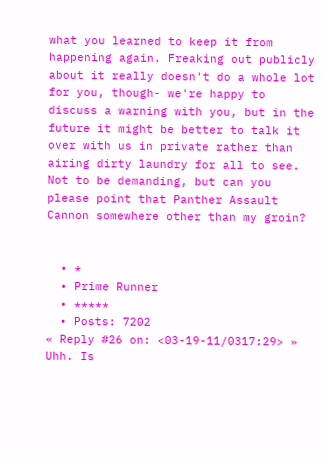what you learned to keep it from happening again. Freaking out publicly about it really doesn't do a whole lot for you, though- we're happy to discuss a warning with you, but in the future it might be better to talk it over with us in private rather than airing dirty laundry for all to see.
Not to be demanding, but can you please point that Panther Assault Cannon somewhere other than my groin?


  • *
  • Prime Runner
  • *****
  • Posts: 7202
« Reply #26 on: <03-19-11/0317:29> »
Uhh. Is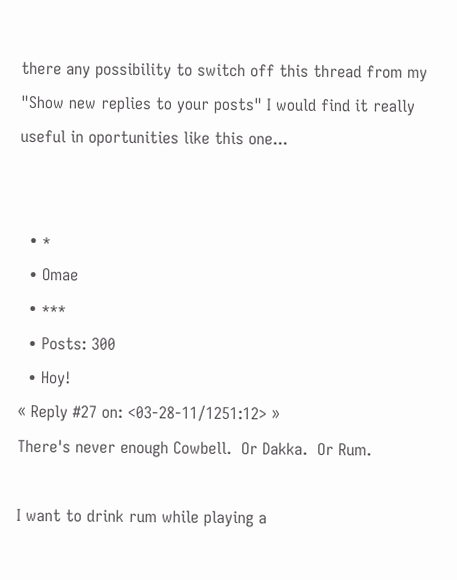there any possibility to switch off this thread from my "Show new replies to your posts" I would find it really useful in oportunities like this one...


  • *
  • Omae
  • ***
  • Posts: 300
  • Hoy!
« Reply #27 on: <03-28-11/1251:12> »
There's never enough Cowbell.  Or Dakka.  Or Rum.

I want to drink rum while playing a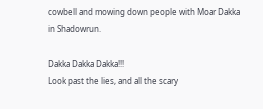cowbell and mowing down people with Moar Dakka in Shadowrun.

Dakka Dakka Dakka!!!
Look past the lies, and all the scary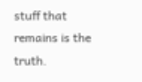stuff that remains is the truth.